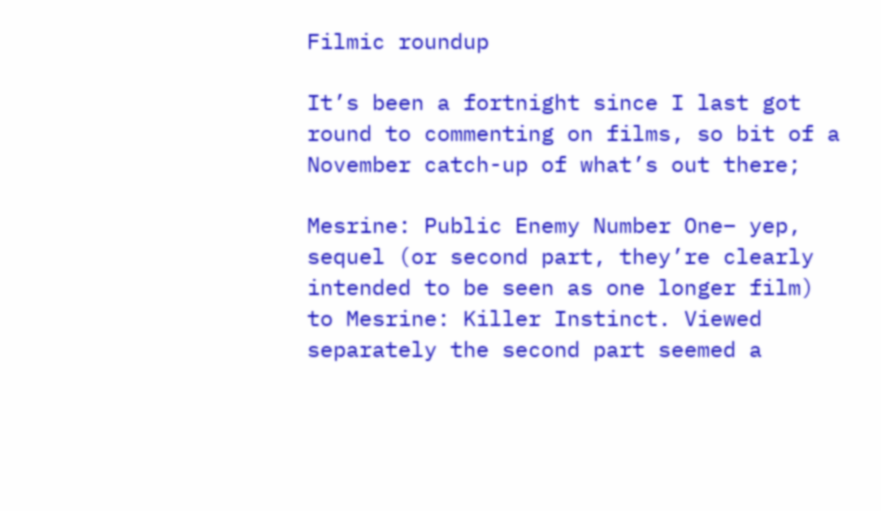Filmic roundup

It’s been a fortnight since I last got round to commenting on films, so bit of a November catch-up of what’s out there;

Mesrine: Public Enemy Number One– yep, sequel (or second part, they’re clearly intended to be seen as one longer film) to Mesrine: Killer Instinct. Viewed separately the second part seemed a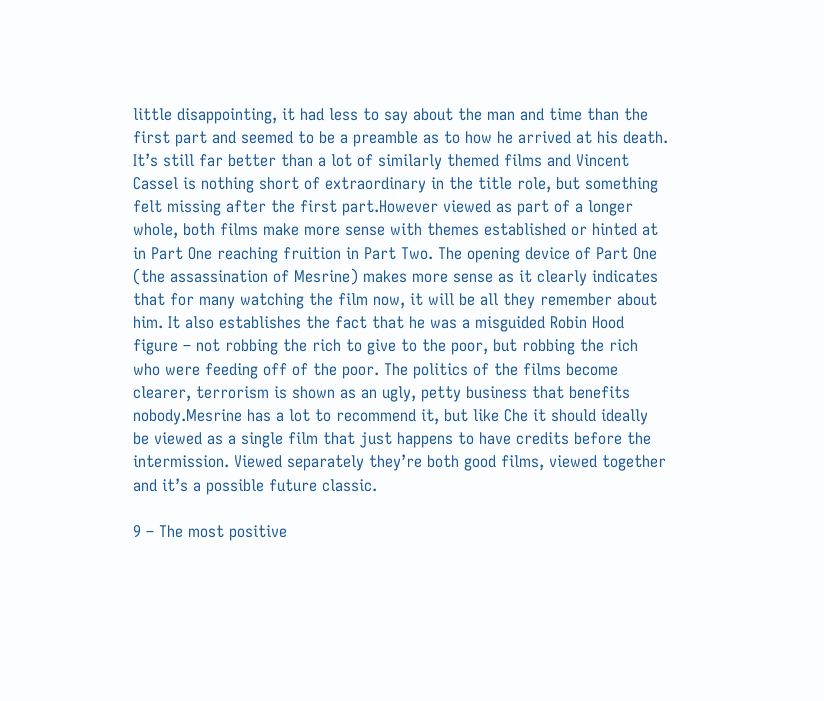little disappointing, it had less to say about the man and time than the first part and seemed to be a preamble as to how he arrived at his death. It’s still far better than a lot of similarly themed films and Vincent Cassel is nothing short of extraordinary in the title role, but something felt missing after the first part.However viewed as part of a longer whole, both films make more sense with themes established or hinted at in Part One reaching fruition in Part Two. The opening device of Part One (the assassination of Mesrine) makes more sense as it clearly indicates that for many watching the film now, it will be all they remember about him. It also establishes the fact that he was a misguided Robin Hood figure – not robbing the rich to give to the poor, but robbing the rich who were feeding off of the poor. The politics of the films become clearer, terrorism is shown as an ugly, petty business that benefits nobody.Mesrine has a lot to recommend it, but like Che it should ideally be viewed as a single film that just happens to have credits before the intermission. Viewed separately they’re both good films, viewed together and it’s a possible future classic.

9 – The most positive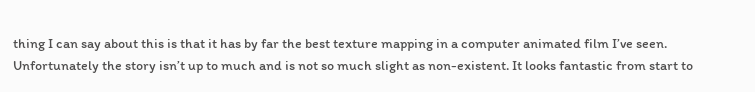thing I can say about this is that it has by far the best texture mapping in a computer animated film I’ve seen. Unfortunately the story isn’t up to much and is not so much slight as non-existent. It looks fantastic from start to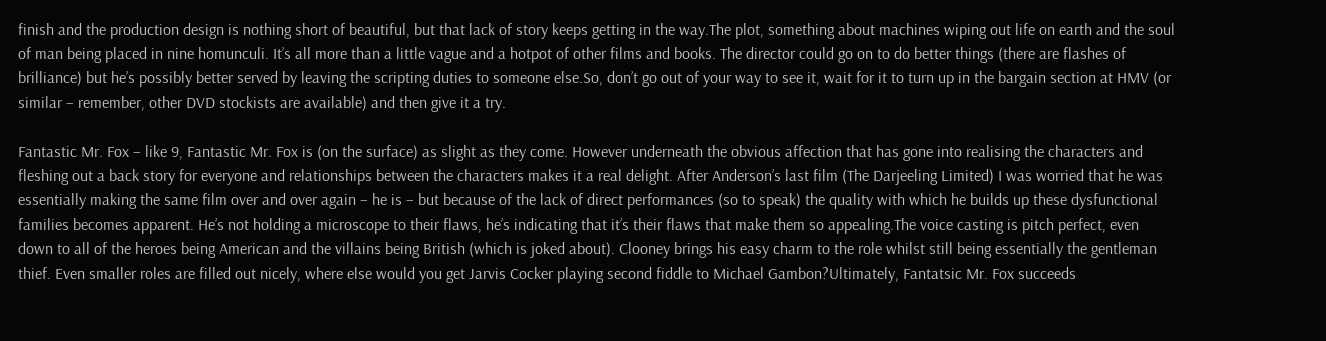finish and the production design is nothing short of beautiful, but that lack of story keeps getting in the way.The plot, something about machines wiping out life on earth and the soul of man being placed in nine homunculi. It’s all more than a little vague and a hotpot of other films and books. The director could go on to do better things (there are flashes of brilliance) but he’s possibly better served by leaving the scripting duties to someone else.So, don’t go out of your way to see it, wait for it to turn up in the bargain section at HMV (or similar – remember, other DVD stockists are available) and then give it a try.

Fantastic Mr. Fox – like 9, Fantastic Mr. Fox is (on the surface) as slight as they come. However underneath the obvious affection that has gone into realising the characters and fleshing out a back story for everyone and relationships between the characters makes it a real delight. After Anderson’s last film (The Darjeeling Limited) I was worried that he was essentially making the same film over and over again – he is – but because of the lack of direct performances (so to speak) the quality with which he builds up these dysfunctional families becomes apparent. He’s not holding a microscope to their flaws, he’s indicating that it’s their flaws that make them so appealing.The voice casting is pitch perfect, even down to all of the heroes being American and the villains being British (which is joked about). Clooney brings his easy charm to the role whilst still being essentially the gentleman thief. Even smaller roles are filled out nicely, where else would you get Jarvis Cocker playing second fiddle to Michael Gambon?Ultimately, Fantatsic Mr. Fox succeeds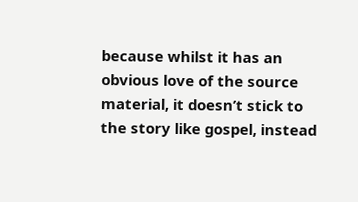because whilst it has an obvious love of the source material, it doesn’t stick to the story like gospel, instead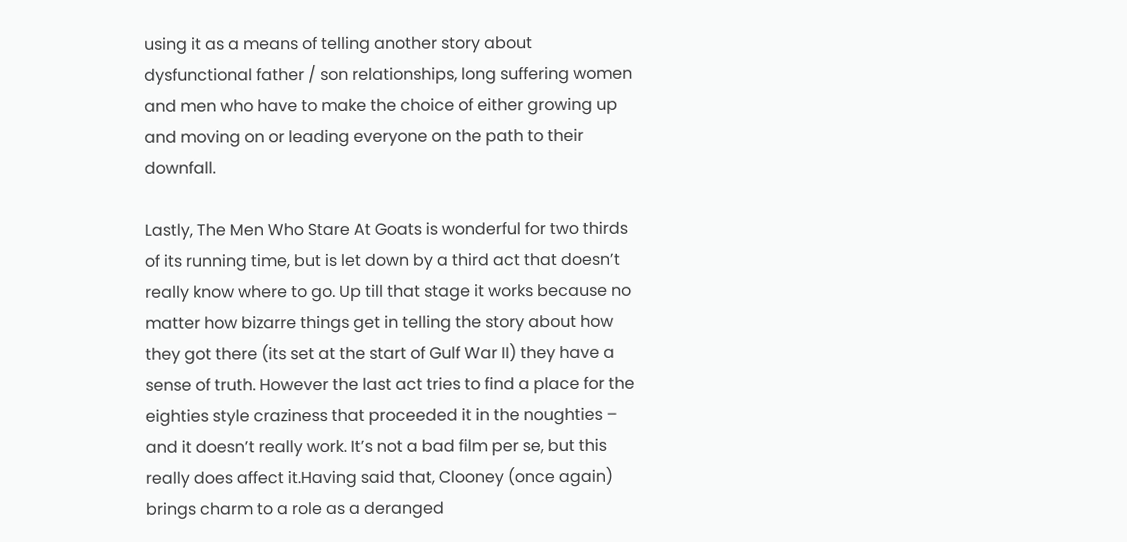using it as a means of telling another story about dysfunctional father / son relationships, long suffering women and men who have to make the choice of either growing up and moving on or leading everyone on the path to their downfall.

Lastly, The Men Who Stare At Goats is wonderful for two thirds of its running time, but is let down by a third act that doesn’t really know where to go. Up till that stage it works because no matter how bizarre things get in telling the story about how they got there (its set at the start of Gulf War II) they have a sense of truth. However the last act tries to find a place for the eighties style craziness that proceeded it in the noughties – and it doesn’t really work. It’s not a bad film per se, but this really does affect it.Having said that, Clooney (once again) brings charm to a role as a deranged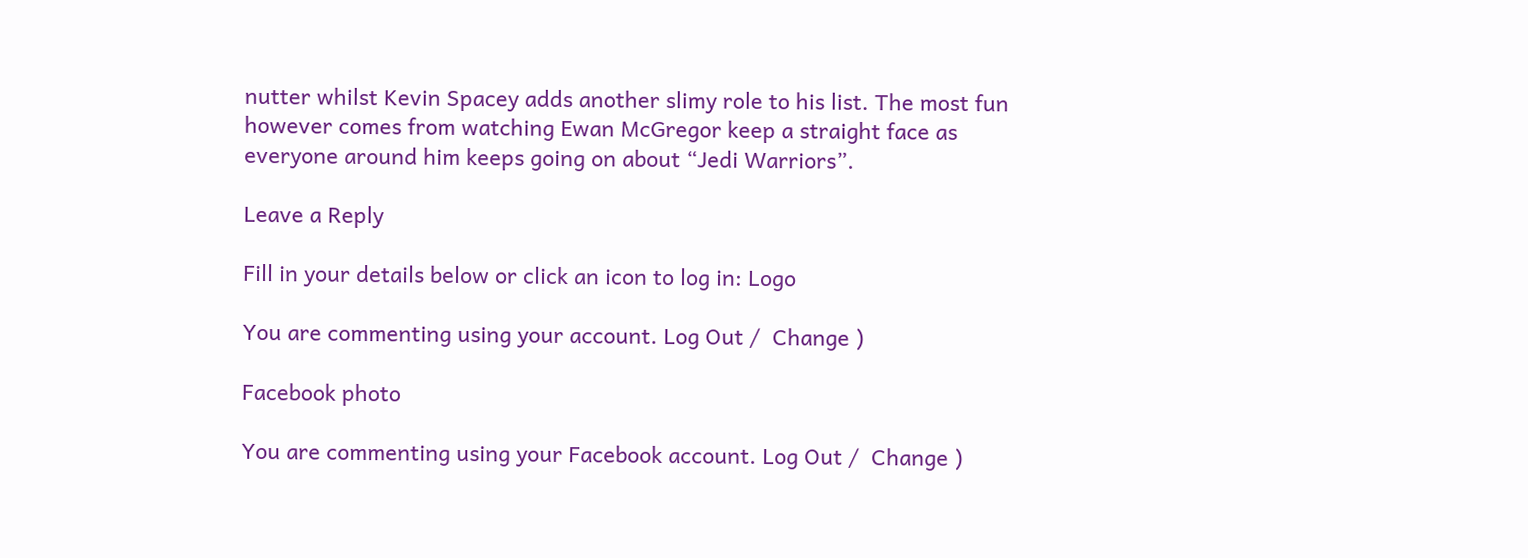nutter whilst Kevin Spacey adds another slimy role to his list. The most fun however comes from watching Ewan McGregor keep a straight face as everyone around him keeps going on about “Jedi Warriors”.

Leave a Reply

Fill in your details below or click an icon to log in: Logo

You are commenting using your account. Log Out /  Change )

Facebook photo

You are commenting using your Facebook account. Log Out /  Change )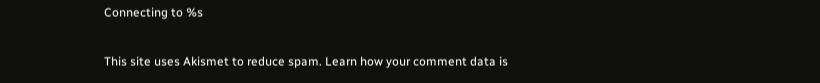Connecting to %s

This site uses Akismet to reduce spam. Learn how your comment data is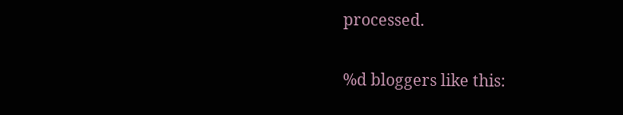processed.

%d bloggers like this: